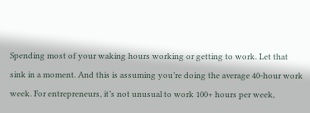Spending most of your waking hours working or getting to work. Let that sink in a moment. And this is assuming you’re doing the average 40-hour work week. For entrepreneurs, it’s not unusual to work 100+ hours per week,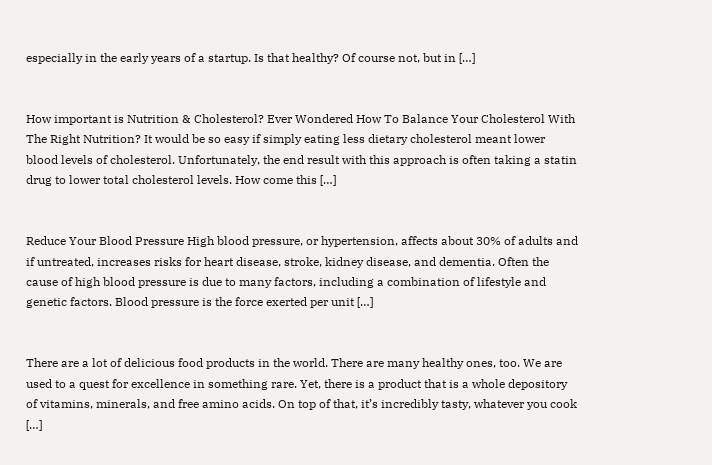especially in the early years of a startup. Is that healthy? Of course not, but in […]


How important is Nutrition & Cholesterol? Ever Wondered How To Balance Your Cholesterol With The Right Nutrition? It would be so easy if simply eating less dietary cholesterol meant lower blood levels of cholesterol. Unfortunately, the end result with this approach is often taking a statin drug to lower total cholesterol levels. How come this […]


Reduce Your Blood Pressure High blood pressure, or hypertension, affects about 30% of adults and if untreated, increases risks for heart disease, stroke, kidney disease, and dementia. Often the cause of high blood pressure is due to many factors, including a combination of lifestyle and genetic factors. Blood pressure is the force exerted per unit […]


There are a lot of delicious food products in the world. There are many healthy ones, too. We are used to a quest for excellence in something rare. Yet, there is a product that is a whole depository of vitamins, minerals, and free amino acids. On top of that, it’s incredibly tasty, whatever you cook […]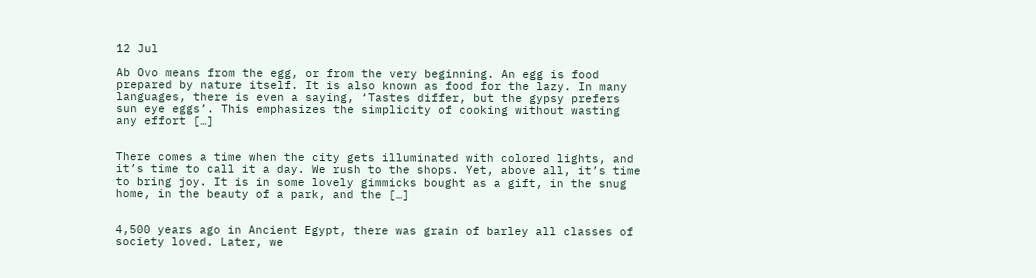12 Jul

Ab Ovo means from the egg, or from the very beginning. An egg is food prepared by nature itself. It is also known as food for the lazy. In many languages, there is even a saying, ‘Tastes differ, but the gypsy prefers sun eye eggs’. This emphasizes the simplicity of cooking without wasting any effort […]


There comes a time when the city gets illuminated with colored lights, and it’s time to call it a day. We rush to the shops. Yet, above all, it’s time to bring joy. It is in some lovely gimmicks bought as a gift, in the snug home, in the beauty of a park, and the […]


4,500 years ago in Ancient Egypt, there was grain of barley all classes of society loved. Later, we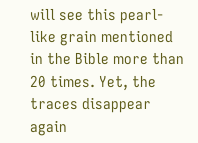will see this pearl-like grain mentioned in the Bible more than 20 times. Yet, the traces disappear again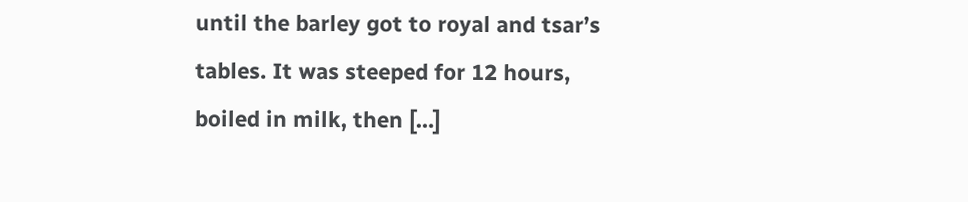until the barley got to royal and tsar’s tables. It was steeped for 12 hours, boiled in milk, then […]